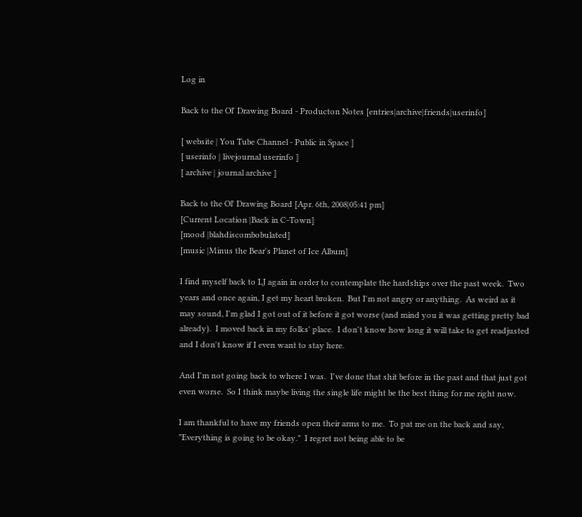Log in

Back to the Ol' Drawing Board - Producton Notes [entries|archive|friends|userinfo]

[ website | You Tube Channel - Public in Space ]
[ userinfo | livejournal userinfo ]
[ archive | journal archive ]

Back to the Ol' Drawing Board [Apr. 6th, 2008|05:41 pm]
[Current Location |Back in C-Town]
[mood |blahdiscombobulated]
[music |Minus the Bear's Planet of Ice Album]

I find myself back to LJ again in order to contemplate the hardships over the past week.  Two years and once again, I get my heart broken.  But I'm not angry or anything.  As weird as it may sound, I'm glad I got out of it before it got worse (and mind you it was getting pretty bad already).  I moved back in my folks' place.  I don't know how long it will take to get readjusted and I don't know if I even want to stay here.

And I'm not going back to where I was.  I've done that shit before in the past and that just got even worse.  So I think maybe living the single life might be the best thing for me right now.

I am thankful to have my friends open their arms to me.  To pat me on the back and say, "Everything is going to be okay."  I regret not being able to be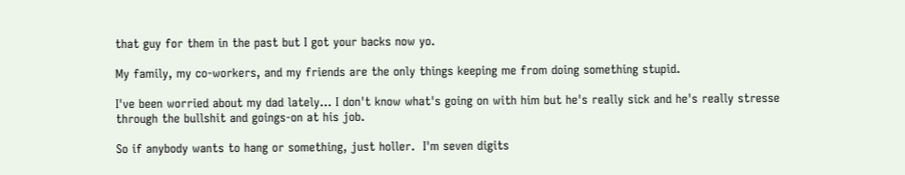that guy for them in the past but I got your backs now yo.

My family, my co-workers, and my friends are the only things keeping me from doing something stupid.

I've been worried about my dad lately... I don't know what's going on with him but he's really sick and he's really stresse through the bullshit and goings-on at his job.

So if anybody wants to hang or something, just holler.  I'm seven digits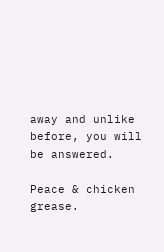away and unlike before, you will be answered.

Peace & chicken grease.